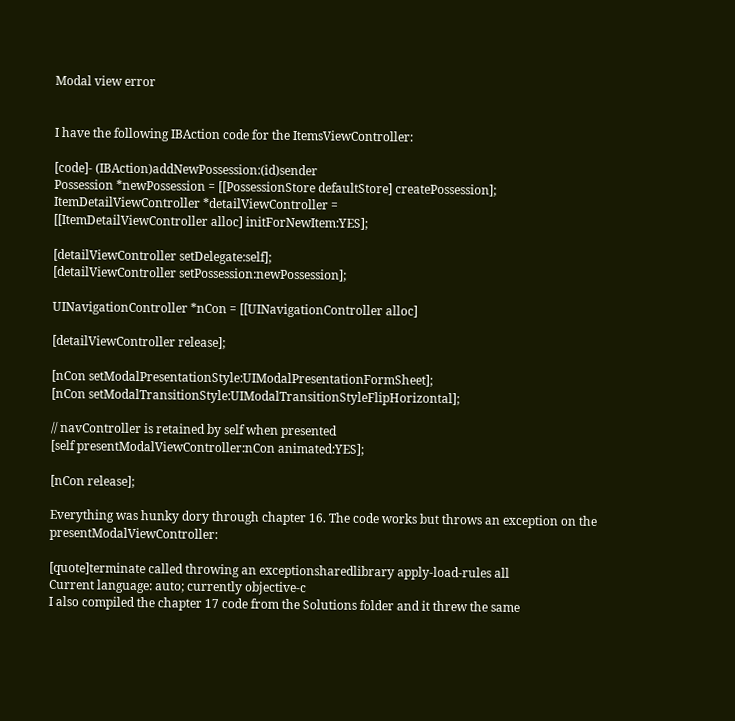Modal view error


I have the following IBAction code for the ItemsViewController:

[code]- (IBAction)addNewPossession:(id)sender
Possession *newPossession = [[PossessionStore defaultStore] createPossession];
ItemDetailViewController *detailViewController =
[[ItemDetailViewController alloc] initForNewItem:YES];

[detailViewController setDelegate:self];
[detailViewController setPossession:newPossession];

UINavigationController *nCon = [[UINavigationController alloc]

[detailViewController release];

[nCon setModalPresentationStyle:UIModalPresentationFormSheet];
[nCon setModalTransitionStyle:UIModalTransitionStyleFlipHorizontal];

// navController is retained by self when presented
[self presentModalViewController:nCon animated:YES];

[nCon release];

Everything was hunky dory through chapter 16. The code works but throws an exception on the presentModalViewController:

[quote]terminate called throwing an exceptionsharedlibrary apply-load-rules all
Current language: auto; currently objective-c
I also compiled the chapter 17 code from the Solutions folder and it threw the same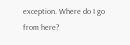exception. Where do I go from here?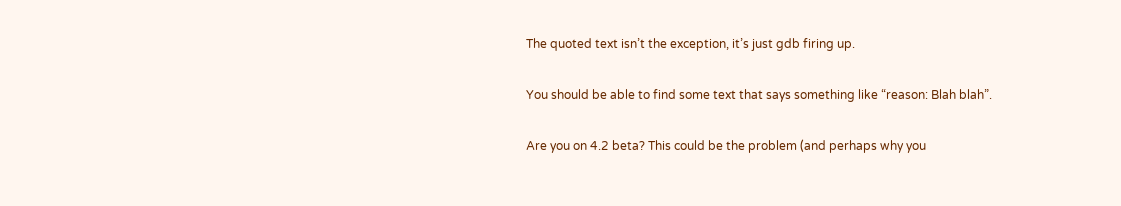The quoted text isn’t the exception, it’s just gdb firing up.

You should be able to find some text that says something like “reason: Blah blah”.

Are you on 4.2 beta? This could be the problem (and perhaps why you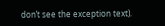don’t see the exception text).